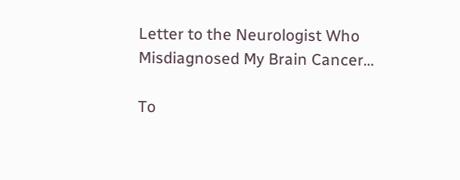Letter to the Neurologist Who Misdiagnosed My Brain Cancer…

To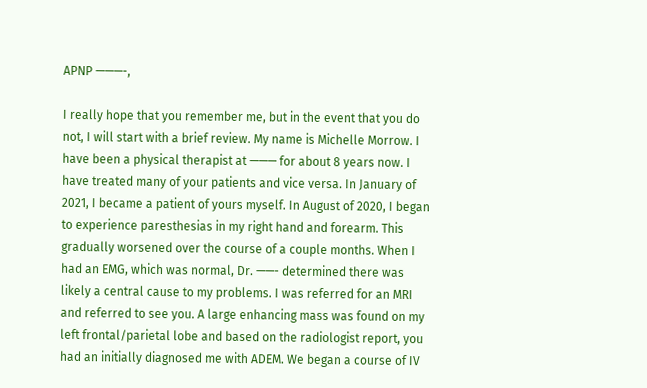APNP ———-,

I really hope that you remember me, but in the event that you do not, I will start with a brief review. My name is Michelle Morrow. I have been a physical therapist at ——— for about 8 years now. I have treated many of your patients and vice versa. In January of 2021, I became a patient of yours myself. In August of 2020, I began to experience paresthesias in my right hand and forearm. This gradually worsened over the course of a couple months. When I had an EMG, which was normal, Dr. ——- determined there was likely a central cause to my problems. I was referred for an MRI and referred to see you. A large enhancing mass was found on my left frontal/parietal lobe and based on the radiologist report, you had an initially diagnosed me with ADEM. We began a course of IV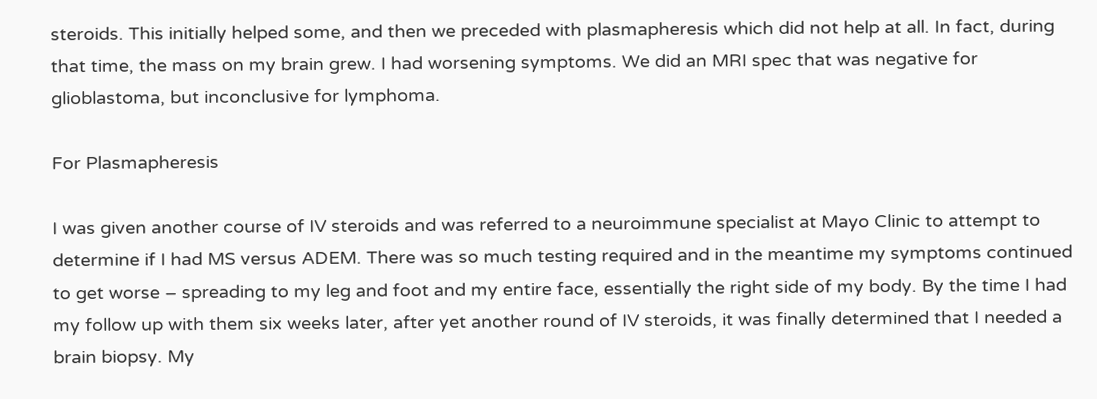steroids. This initially helped some, and then we preceded with plasmapheresis which did not help at all. In fact, during that time, the mass on my brain grew. I had worsening symptoms. We did an MRI spec that was negative for glioblastoma, but inconclusive for lymphoma.

For Plasmapheresis

I was given another course of IV steroids and was referred to a neuroimmune specialist at Mayo Clinic to attempt to determine if I had MS versus ADEM. There was so much testing required and in the meantime my symptoms continued to get worse – spreading to my leg and foot and my entire face, essentially the right side of my body. By the time I had my follow up with them six weeks later, after yet another round of IV steroids, it was finally determined that I needed a brain biopsy. My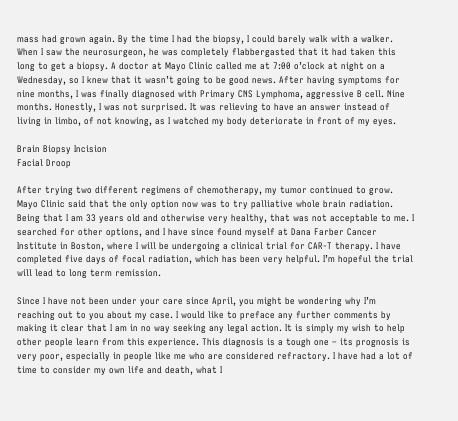mass had grown again. By the time I had the biopsy, I could barely walk with a walker. When I saw the neurosurgeon, he was completely flabbergasted that it had taken this long to get a biopsy. A doctor at Mayo Clinic called me at 7:00 o’clock at night on a Wednesday, so I knew that it wasn’t going to be good news. After having symptoms for nine months, I was finally diagnosed with Primary CNS Lymphoma, aggressive B cell. Nine months. Honestly, I was not surprised. It was relieving to have an answer instead of living in limbo, of not knowing, as I watched my body deteriorate in front of my eyes.

Brain Biopsy Incision
Facial Droop

After trying two different regimens of chemotherapy, my tumor continued to grow. Mayo Clinic said that the only option now was to try palliative whole brain radiation. Being that I am 33 years old and otherwise very healthy, that was not acceptable to me. I searched for other options, and I have since found myself at Dana Farber Cancer Institute in Boston, where I will be undergoing a clinical trial for CAR-T therapy. I have completed five days of focal radiation, which has been very helpful. I’m hopeful the trial will lead to long term remission.

Since I have not been under your care since April, you might be wondering why I’m reaching out to you about my case. I would like to preface any further comments by making it clear that I am in no way seeking any legal action. It is simply my wish to help other people learn from this experience. This diagnosis is a tough one – its prognosis is very poor, especially in people like me who are considered refractory. I have had a lot of time to consider my own life and death, what I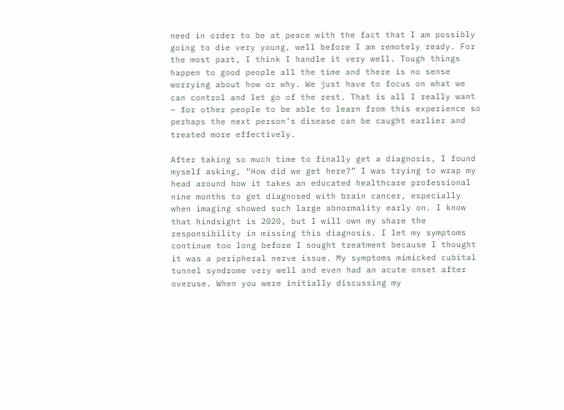need in order to be at peace with the fact that I am possibly going to die very young, well before I am remotely ready. For the most part, I think I handle it very well. Tough things happen to good people all the time and there is no sense worrying about how or why. We just have to focus on what we can control and let go of the rest. That is all I really want – for other people to be able to learn from this experience so perhaps the next person’s disease can be caught earlier and treated more effectively.

After taking so much time to finally get a diagnosis, I found myself asking, “How did we get here?” I was trying to wrap my head around how it takes an educated healthcare professional nine months to get diagnosed with brain cancer, especially when imaging showed such large abnormality early on. I know that hindsight is 2020, but I will own my share the responsibility in missing this diagnosis. I let my symptoms continue too long before I sought treatment because I thought it was a peripheral nerve issue. My symptoms mimicked cubital tunnel syndrome very well and even had an acute onset after overuse. When you were initially discussing my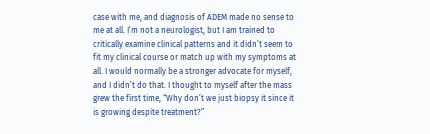case with me, and diagnosis of ADEM made no sense to me at all. I’m not a neurologist, but I am trained to critically examine clinical patterns and it didn’t seem to fit my clinical course or match up with my symptoms at all. I would normally be a stronger advocate for myself, and I didn’t do that. I thought to myself after the mass grew the first time, “Why don’t we just biopsy it since it is growing despite treatment?”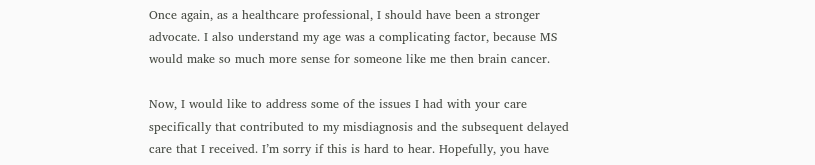Once again, as a healthcare professional, I should have been a stronger advocate. I also understand my age was a complicating factor, because MS would make so much more sense for someone like me then brain cancer.

Now, I would like to address some of the issues I had with your care specifically that contributed to my misdiagnosis and the subsequent delayed care that I received. I’m sorry if this is hard to hear. Hopefully, you have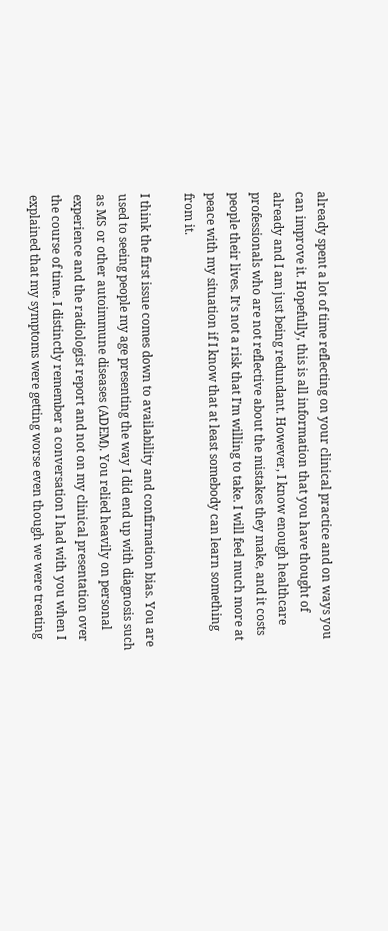already spent a lot of time reflecting on your clinical practice and on ways you can improve it. Hopefully, this is all information that you have thought of already and I am just being redundant. However, I know enough healthcare professionals who are not reflective about the mistakes they make, and it costs people their lives. It’s not a risk that I’m willing to take. I will feel much more at peace with my situation if I know that at least somebody can learn something from it.

I think the first issue comes down to availability and confirmation bias. You are used to seeing people my age presenting the way I did end up with diagnosis such as MS or other autoimmune diseases (ADEM). You relied heavily on personal experience and the radiologist report and not on my clinical presentation over the course of time. I distinctly remember a conversation I had with you when I explained that my symptoms were getting worse even though we were treating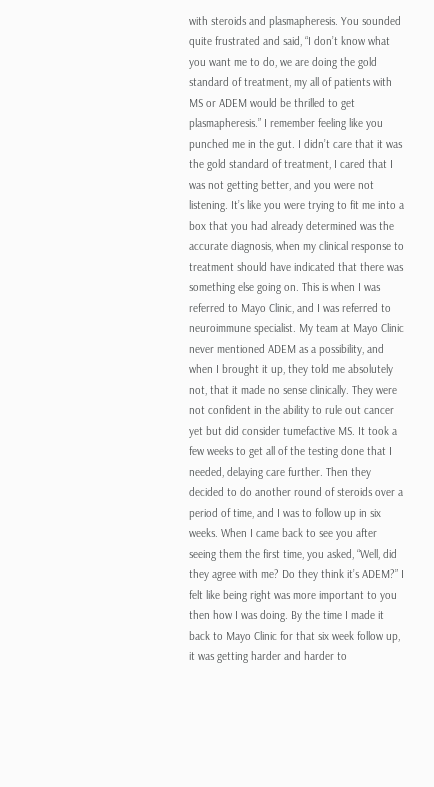with steroids and plasmapheresis. You sounded quite frustrated and said, “I don’t know what you want me to do, we are doing the gold standard of treatment, my all of patients with MS or ADEM would be thrilled to get plasmapheresis.” I remember feeling like you punched me in the gut. I didn’t care that it was the gold standard of treatment, I cared that I was not getting better, and you were not listening. It’s like you were trying to fit me into a box that you had already determined was the accurate diagnosis, when my clinical response to treatment should have indicated that there was something else going on. This is when I was referred to Mayo Clinic, and I was referred to neuroimmune specialist. My team at Mayo Clinic never mentioned ADEM as a possibility, and when I brought it up, they told me absolutely not, that it made no sense clinically. They were not confident in the ability to rule out cancer yet but did consider tumefactive MS. It took a few weeks to get all of the testing done that I needed, delaying care further. Then they decided to do another round of steroids over a period of time, and I was to follow up in six weeks. When I came back to see you after seeing them the first time, you asked, “Well, did they agree with me? Do they think it’s ADEM?” I felt like being right was more important to you then how I was doing. By the time I made it back to Mayo Clinic for that six week follow up, it was getting harder and harder to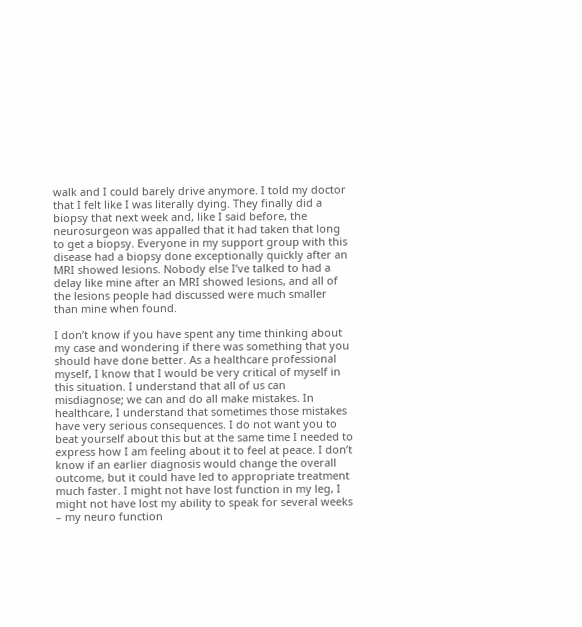walk and I could barely drive anymore. I told my doctor that I felt like I was literally dying. They finally did a biopsy that next week and, like I said before, the neurosurgeon was appalled that it had taken that long to get a biopsy. Everyone in my support group with this disease had a biopsy done exceptionally quickly after an MRI showed lesions. Nobody else I’ve talked to had a delay like mine after an MRI showed lesions, and all of the lesions people had discussed were much smaller than mine when found.

I don’t know if you have spent any time thinking about my case and wondering if there was something that you should have done better. As a healthcare professional myself, I know that I would be very critical of myself in this situation. I understand that all of us can misdiagnose; we can and do all make mistakes. In healthcare, I understand that sometimes those mistakes have very serious consequences. I do not want you to beat yourself about this but at the same time I needed to express how I am feeling about it to feel at peace. I don’t know if an earlier diagnosis would change the overall outcome, but it could have led to appropriate treatment much faster. I might not have lost function in my leg, I might not have lost my ability to speak for several weeks – my neuro function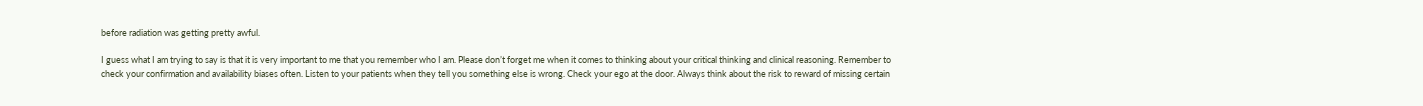before radiation was getting pretty awful.

I guess what I am trying to say is that it is very important to me that you remember who I am. Please don’t forget me when it comes to thinking about your critical thinking and clinical reasoning. Remember to check your confirmation and availability biases often. Listen to your patients when they tell you something else is wrong. Check your ego at the door. Always think about the risk to reward of missing certain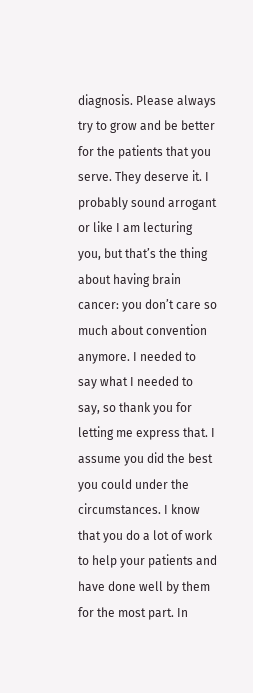diagnosis. Please always try to grow and be better for the patients that you serve. They deserve it. I probably sound arrogant or like I am lecturing you, but that’s the thing about having brain cancer: you don’t care so much about convention anymore. I needed to say what I needed to say, so thank you for letting me express that. I assume you did the best you could under the circumstances. I know that you do a lot of work to help your patients and have done well by them for the most part. In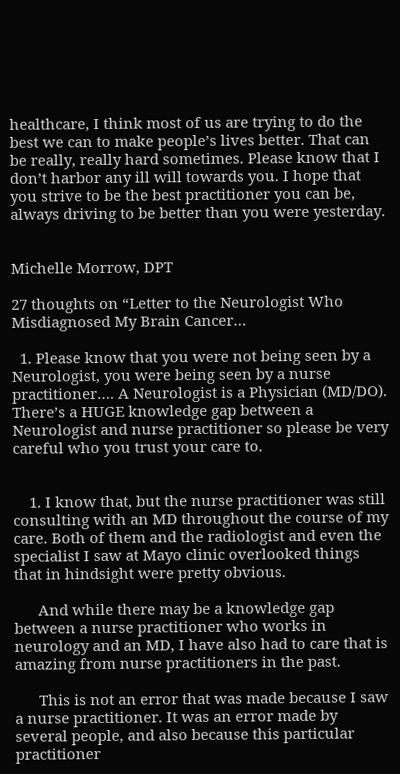healthcare, I think most of us are trying to do the best we can to make people’s lives better. That can be really, really hard sometimes. Please know that I don’t harbor any ill will towards you. I hope that you strive to be the best practitioner you can be, always driving to be better than you were yesterday.


Michelle Morrow, DPT

27 thoughts on “Letter to the Neurologist Who Misdiagnosed My Brain Cancer…

  1. Please know that you were not being seen by a Neurologist, you were being seen by a nurse practitioner…. A Neurologist is a Physician (MD/DO). There’s a HUGE knowledge gap between a Neurologist and nurse practitioner so please be very careful who you trust your care to.


    1. I know that, but the nurse practitioner was still consulting with an MD throughout the course of my care. Both of them and the radiologist and even the specialist I saw at Mayo clinic overlooked things that in hindsight were pretty obvious.

      And while there may be a knowledge gap between a nurse practitioner who works in neurology and an MD, I have also had to care that is amazing from nurse practitioners in the past.

      This is not an error that was made because I saw a nurse practitioner. It was an error made by several people, and also because this particular practitioner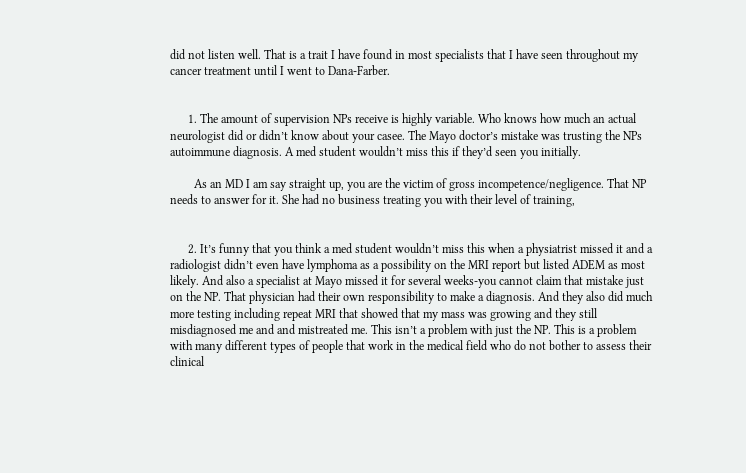did not listen well. That is a trait I have found in most specialists that I have seen throughout my cancer treatment until I went to Dana-Farber.


      1. The amount of supervision NPs receive is highly variable. Who knows how much an actual neurologist did or didn’t know about your casee. The Mayo doctor’s mistake was trusting the NPs autoimmune diagnosis. A med student wouldn’t miss this if they’d seen you initially.

        As an MD I am say straight up, you are the victim of gross incompetence/negligence. That NP needs to answer for it. She had no business treating you with their level of training,


      2. It’s funny that you think a med student wouldn’t miss this when a physiatrist missed it and a radiologist didn’t even have lymphoma as a possibility on the MRI report but listed ADEM as most likely. And also a specialist at Mayo missed it for several weeks-you cannot claim that mistake just on the NP. That physician had their own responsibility to make a diagnosis. And they also did much more testing including repeat MRI that showed that my mass was growing and they still misdiagnosed me and and mistreated me. This isn’t a problem with just the NP. This is a problem with many different types of people that work in the medical field who do not bother to assess their clinical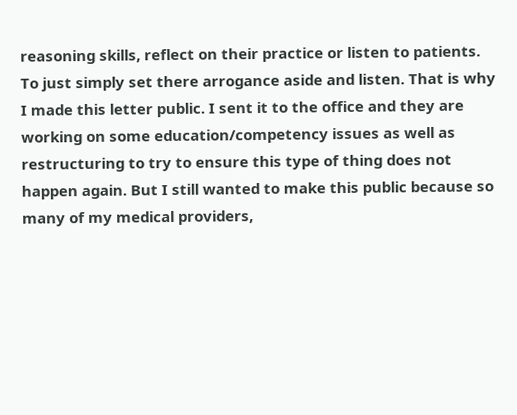reasoning skills, reflect on their practice or listen to patients. To just simply set there arrogance aside and listen. That is why I made this letter public. I sent it to the office and they are working on some education/competency issues as well as restructuring to try to ensure this type of thing does not happen again. But I still wanted to make this public because so many of my medical providers,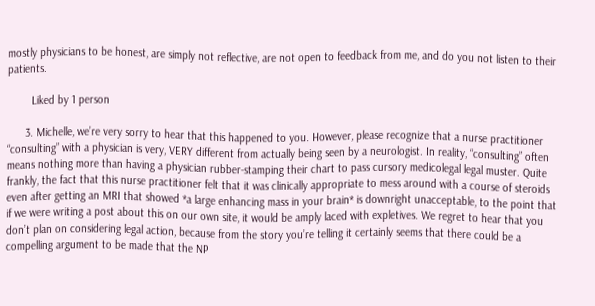mostly physicians to be honest, are simply not reflective, are not open to feedback from me, and do you not listen to their patients.

        Liked by 1 person

      3. Michelle, we’re very sorry to hear that this happened to you. However, please recognize that a nurse practitioner “consulting” with a physician is very, VERY different from actually being seen by a neurologist. In reality, “consulting” often means nothing more than having a physician rubber-stamping their chart to pass cursory medicolegal legal muster. Quite frankly, the fact that this nurse practitioner felt that it was clinically appropriate to mess around with a course of steroids even after getting an MRI that showed *a large enhancing mass in your brain* is downright unacceptable, to the point that if we were writing a post about this on our own site, it would be amply laced with expletives. We regret to hear that you don’t plan on considering legal action, because from the story you’re telling it certainly seems that there could be a compelling argument to be made that the NP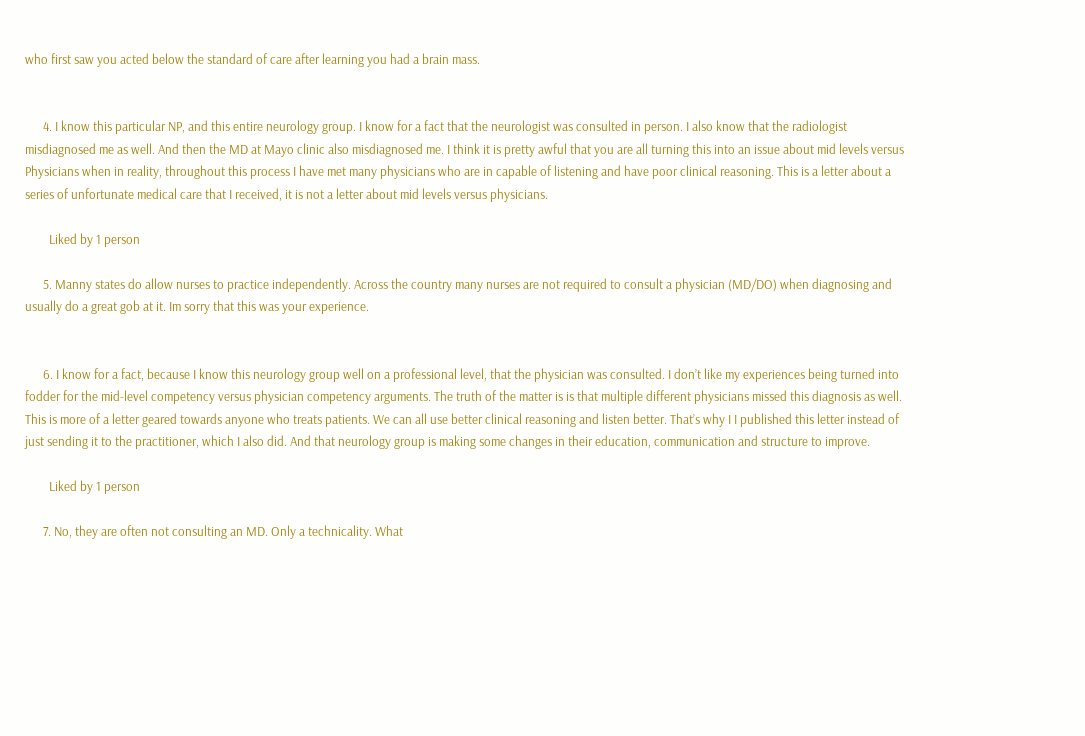who first saw you acted below the standard of care after learning you had a brain mass.


      4. I know this particular NP, and this entire neurology group. I know for a fact that the neurologist was consulted in person. I also know that the radiologist misdiagnosed me as well. And then the MD at Mayo clinic also misdiagnosed me. I think it is pretty awful that you are all turning this into an issue about mid levels versus Physicians when in reality, throughout this process I have met many physicians who are in capable of listening and have poor clinical reasoning. This is a letter about a series of unfortunate medical care that I received, it is not a letter about mid levels versus physicians.

        Liked by 1 person

      5. Manny states do allow nurses to practice independently. Across the country many nurses are not required to consult a physician (MD/DO) when diagnosing and usually do a great gob at it. Im sorry that this was your experience.


      6. I know for a fact, because I know this neurology group well on a professional level, that the physician was consulted. I don’t like my experiences being turned into fodder for the mid-level competency versus physician competency arguments. The truth of the matter is is that multiple different physicians missed this diagnosis as well. This is more of a letter geared towards anyone who treats patients. We can all use better clinical reasoning and listen better. That’s why I I published this letter instead of just sending it to the practitioner, which I also did. And that neurology group is making some changes in their education, communication and structure to improve.

        Liked by 1 person

      7. No, they are often not consulting an MD. Only a technicality. What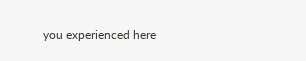you experienced here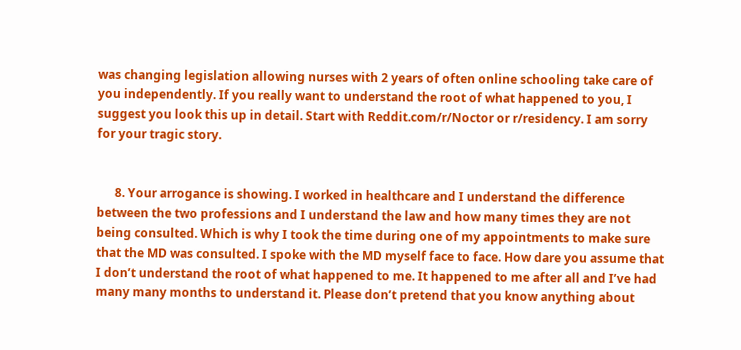was changing legislation allowing nurses with 2 years of often online schooling take care of you independently. If you really want to understand the root of what happened to you, I suggest you look this up in detail. Start with Reddit.com/r/Noctor or r/residency. I am sorry for your tragic story.


      8. Your arrogance is showing. I worked in healthcare and I understand the difference between the two professions and I understand the law and how many times they are not being consulted. Which is why I took the time during one of my appointments to make sure that the MD was consulted. I spoke with the MD myself face to face. How dare you assume that I don’t understand the root of what happened to me. It happened to me after all and I’ve had many many months to understand it. Please don’t pretend that you know anything about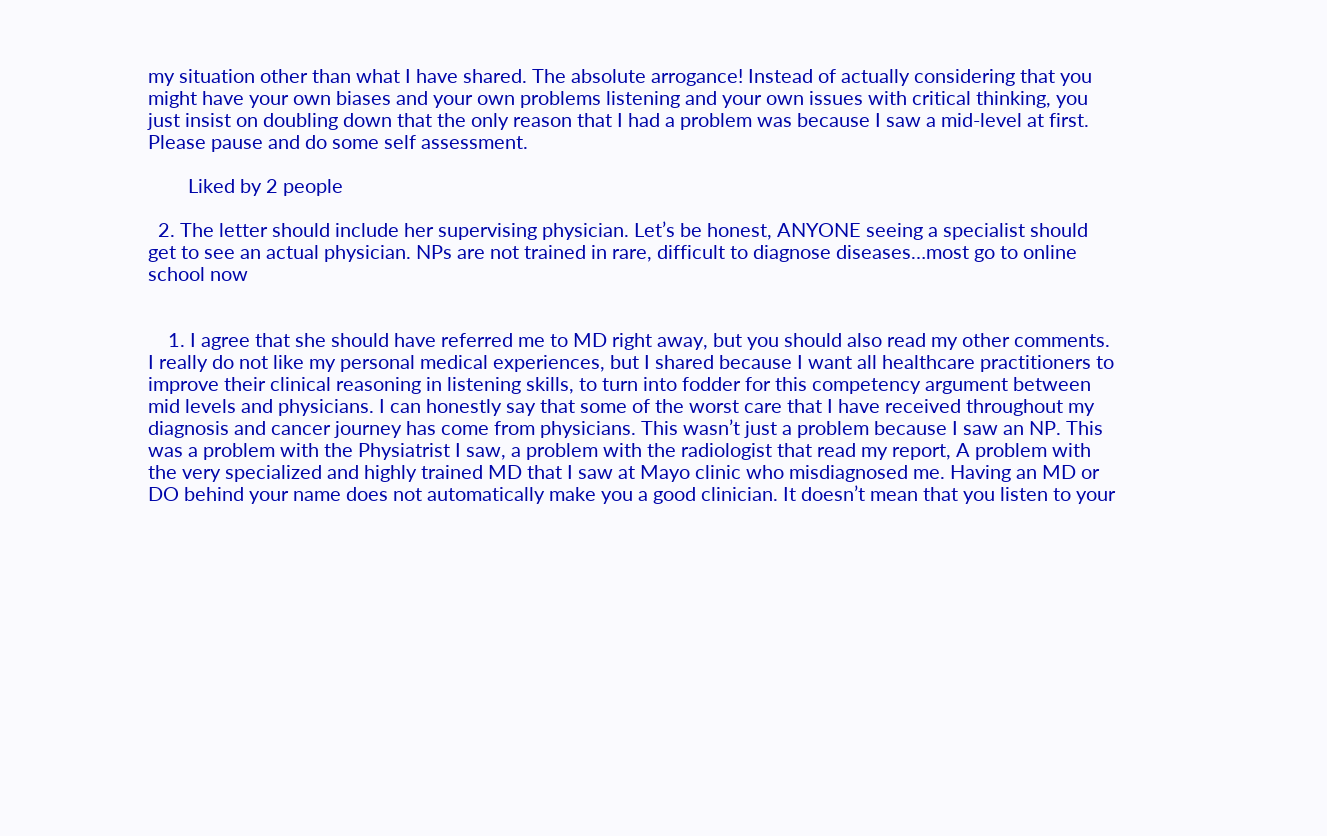my situation other than what I have shared. The absolute arrogance! Instead of actually considering that you might have your own biases and your own problems listening and your own issues with critical thinking, you just insist on doubling down that the only reason that I had a problem was because I saw a mid-level at first. Please pause and do some self assessment.

        Liked by 2 people

  2. The letter should include her supervising physician. Let’s be honest, ANYONE seeing a specialist should get to see an actual physician. NPs are not trained in rare, difficult to diagnose diseases…most go to online school now


    1. I agree that she should have referred me to MD right away, but you should also read my other comments. I really do not like my personal medical experiences, but I shared because I want all healthcare practitioners to improve their clinical reasoning in listening skills, to turn into fodder for this competency argument between mid levels and physicians. I can honestly say that some of the worst care that I have received throughout my diagnosis and cancer journey has come from physicians. This wasn’t just a problem because I saw an NP. This was a problem with the Physiatrist I saw, a problem with the radiologist that read my report, A problem with the very specialized and highly trained MD that I saw at Mayo clinic who misdiagnosed me. Having an MD or DO behind your name does not automatically make you a good clinician. It doesn’t mean that you listen to your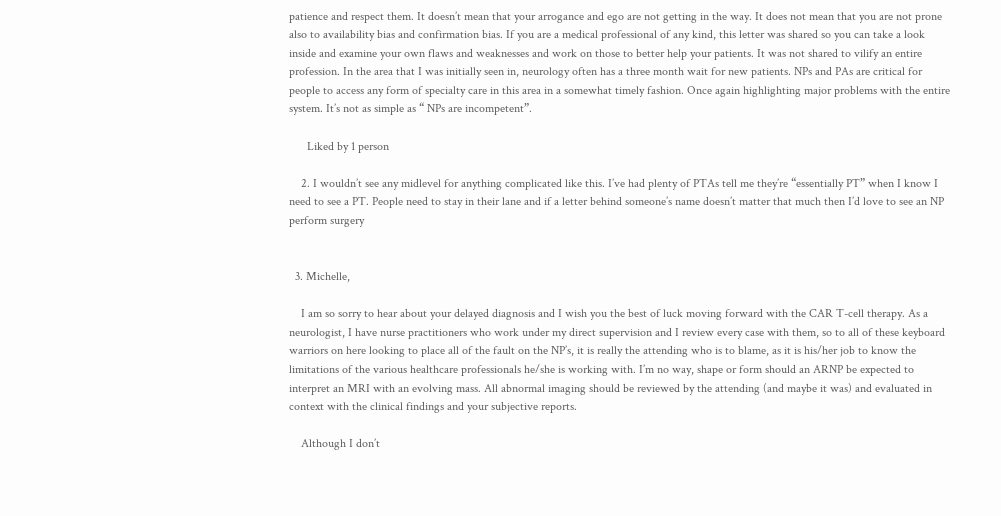patience and respect them. It doesn’t mean that your arrogance and ego are not getting in the way. It does not mean that you are not prone also to availability bias and confirmation bias. If you are a medical professional of any kind, this letter was shared so you can take a look inside and examine your own flaws and weaknesses and work on those to better help your patients. It was not shared to vilify an entire profession. In the area that I was initially seen in, neurology often has a three month wait for new patients. NPs and PAs are critical for people to access any form of specialty care in this area in a somewhat timely fashion. Once again highlighting major problems with the entire system. It’s not as simple as “ NPs are incompetent”.

      Liked by 1 person

    2. I wouldn’t see any midlevel for anything complicated like this. I’ve had plenty of PTAs tell me they’re “essentially PT” when I know I need to see a PT. People need to stay in their lane and if a letter behind someone’s name doesn’t matter that much then I’d love to see an NP perform surgery


  3. Michelle,

    I am so sorry to hear about your delayed diagnosis and I wish you the best of luck moving forward with the CAR T-cell therapy. As a neurologist, I have nurse practitioners who work under my direct supervision and I review every case with them, so to all of these keyboard warriors on here looking to place all of the fault on the NP’s, it is really the attending who is to blame, as it is his/her job to know the limitations of the various healthcare professionals he/she is working with. I’m no way, shape or form should an ARNP be expected to interpret an MRI with an evolving mass. All abnormal imaging should be reviewed by the attending (and maybe it was) and evaluated in context with the clinical findings and your subjective reports.

    Although I don’t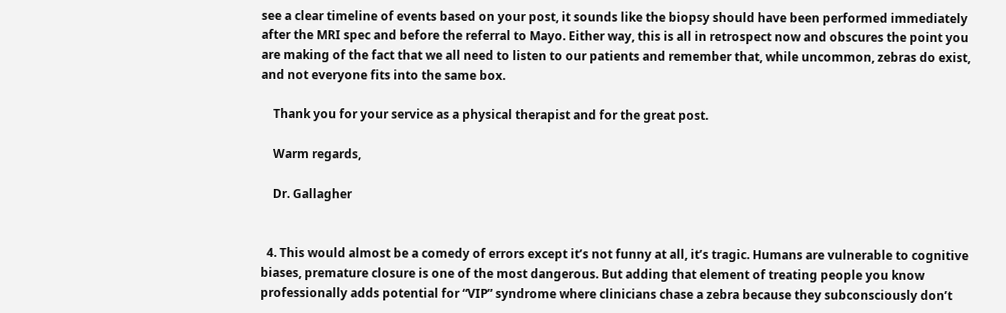see a clear timeline of events based on your post, it sounds like the biopsy should have been performed immediately after the MRI spec and before the referral to Mayo. Either way, this is all in retrospect now and obscures the point you are making of the fact that we all need to listen to our patients and remember that, while uncommon, zebras do exist, and not everyone fits into the same box.

    Thank you for your service as a physical therapist and for the great post.

    Warm regards,

    Dr. Gallagher


  4. This would almost be a comedy of errors except it’s not funny at all, it’s tragic. Humans are vulnerable to cognitive biases, premature closure is one of the most dangerous. But adding that element of treating people you know professionally adds potential for “VIP” syndrome where clinicians chase a zebra because they subconsciously don’t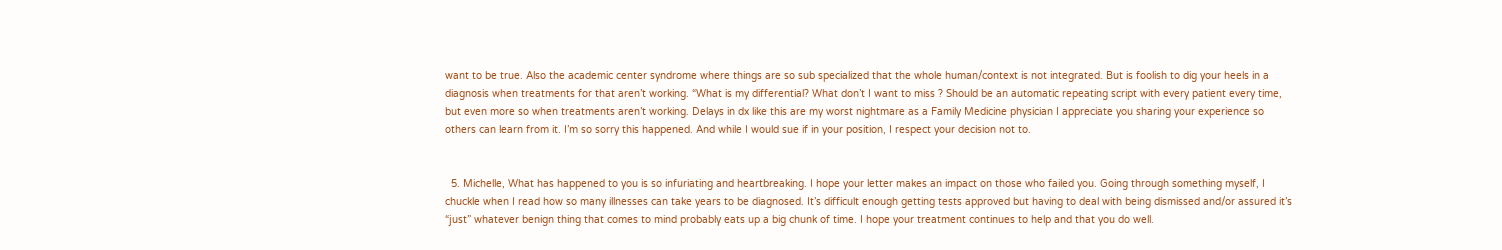want to be true. Also the academic center syndrome where things are so sub specialized that the whole human/context is not integrated. But is foolish to dig your heels in a diagnosis when treatments for that aren’t working. “What is my differential? What don’t I want to miss ? Should be an automatic repeating script with every patient every time, but even more so when treatments aren’t working. Delays in dx like this are my worst nightmare as a Family Medicine physician I appreciate you sharing your experience so others can learn from it. I’m so sorry this happened. And while I would sue if in your position, I respect your decision not to.


  5. Michelle, What has happened to you is so infuriating and heartbreaking. I hope your letter makes an impact on those who failed you. Going through something myself, I chuckle when I read how so many illnesses can take years to be diagnosed. It’s difficult enough getting tests approved but having to deal with being dismissed and/or assured it’s “just” whatever benign thing that comes to mind probably eats up a big chunk of time. I hope your treatment continues to help and that you do well.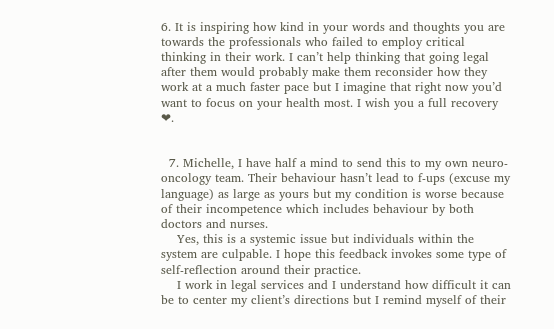6. It is inspiring how kind in your words and thoughts you are towards the professionals who failed to employ critical thinking in their work. I can’t help thinking that going legal after them would probably make them reconsider how they work at a much faster pace but I imagine that right now you’d want to focus on your health most. I wish you a full recovery ❤.


  7. Michelle, I have half a mind to send this to my own neuro-oncology team. Their behaviour hasn’t lead to f-ups (excuse my language) as large as yours but my condition is worse because of their incompetence which includes behaviour by both doctors and nurses.
    Yes, this is a systemic issue but individuals within the system are culpable. I hope this feedback invokes some type of self-reflection around their practice.
    I work in legal services and I understand how difficult it can be to center my client’s directions but I remind myself of their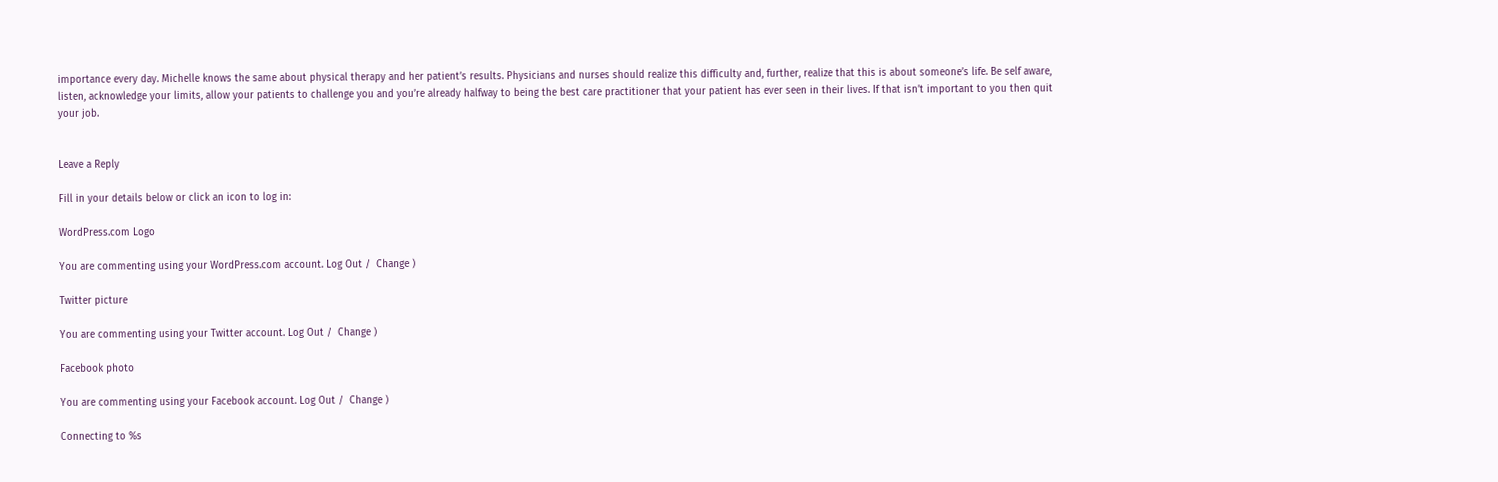importance every day. Michelle knows the same about physical therapy and her patient’s results. Physicians and nurses should realize this difficulty and, further, realize that this is about someone’s life. Be self aware, listen, acknowledge your limits, allow your patients to challenge you and you’re already halfway to being the best care practitioner that your patient has ever seen in their lives. If that isn’t important to you then quit your job.


Leave a Reply

Fill in your details below or click an icon to log in:

WordPress.com Logo

You are commenting using your WordPress.com account. Log Out /  Change )

Twitter picture

You are commenting using your Twitter account. Log Out /  Change )

Facebook photo

You are commenting using your Facebook account. Log Out /  Change )

Connecting to %s